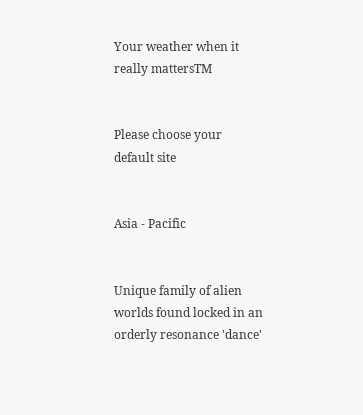Your weather when it really mattersTM


Please choose your default site


Asia - Pacific


Unique family of alien worlds found locked in an orderly resonance 'dance'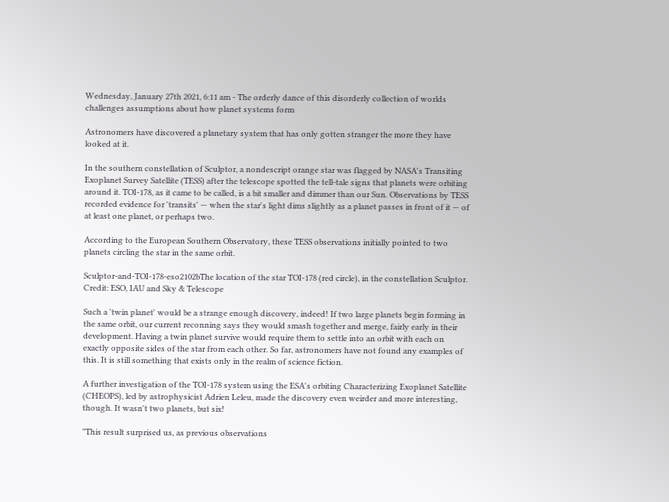Wednesday, January 27th 2021, 6:11 am - The orderly dance of this disorderly collection of worlds challenges assumptions about how planet systems form

Astronomers have discovered a planetary system that has only gotten stranger the more they have looked at it.

In the southern constellation of Sculptor, a nondescript orange star was flagged by NASA's Transiting Exoplanet Survey Satellite (TESS) after the telescope spotted the tell-tale signs that planets were orbiting around it. TOI-178, as it came to be called, is a bit smaller and dimmer than our Sun. Observations by TESS recorded evidence for 'transits' — when the star's light dims slightly as a planet passes in front of it — of at least one planet, or perhaps two.

According to the European Southern Observatory, these TESS observations initially pointed to two planets circling the star in the same orbit.

Sculptor-and-TOI-178-eso2102bThe location of the star TOI-178 (red circle), in the constellation Sculptor. Credit: ESO, IAU and Sky & Telescope

Such a 'twin planet' would be a strange enough discovery, indeed! If two large planets begin forming in the same orbit, our current reconning says they would smash together and merge, fairly early in their development. Having a twin planet survive would require them to settle into an orbit with each on exactly opposite sides of the star from each other. So far, astronomers have not found any examples of this. It is still something that exists only in the realm of science fiction.

A further investigation of the TOI-178 system using the ESA's orbiting Characterizing Exoplanet Satellite (CHEOPS), led by astrophysicist Adrien Leleu, made the discovery even weirder and more interesting, though. It wasn't two planets, but six!

"This result surprised us, as previous observations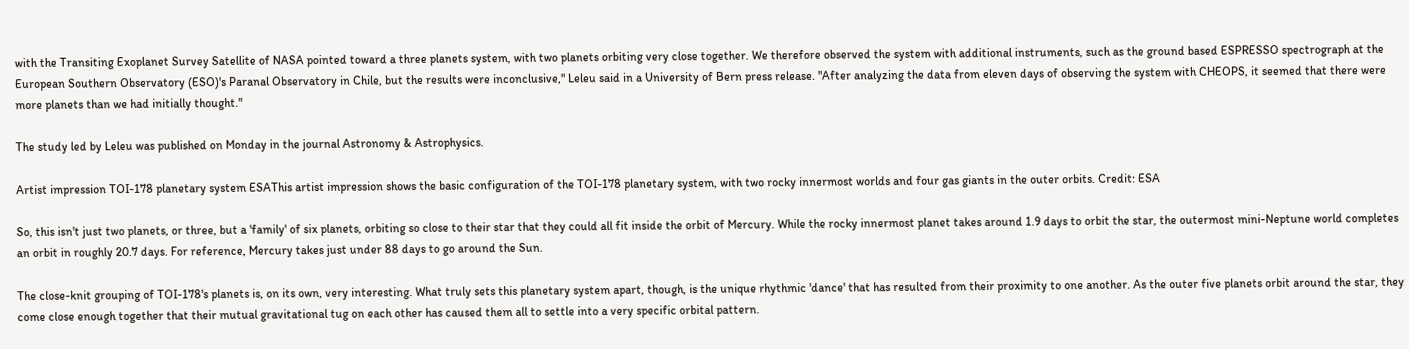with the Transiting Exoplanet Survey Satellite of NASA pointed toward a three planets system, with two planets orbiting very close together. We therefore observed the system with additional instruments, such as the ground based ESPRESSO spectrograph at the European Southern Observatory (ESO)'s Paranal Observatory in Chile, but the results were inconclusive," Leleu said in a University of Bern press release. "After analyzing the data from eleven days of observing the system with CHEOPS, it seemed that there were more planets than we had initially thought."

The study led by Leleu was published on Monday in the journal Astronomy & Astrophysics.

Artist impression TOI-178 planetary system ESAThis artist impression shows the basic configuration of the TOI-178 planetary system, with two rocky innermost worlds and four gas giants in the outer orbits. Credit: ESA

So, this isn't just two planets, or three, but a 'family' of six planets, orbiting so close to their star that they could all fit inside the orbit of Mercury. While the rocky innermost planet takes around 1.9 days to orbit the star, the outermost mini-Neptune world completes an orbit in roughly 20.7 days. For reference, Mercury takes just under 88 days to go around the Sun.

The close-knit grouping of TOI-178's planets is, on its own, very interesting. What truly sets this planetary system apart, though, is the unique rhythmic 'dance' that has resulted from their proximity to one another. As the outer five planets orbit around the star, they come close enough together that their mutual gravitational tug on each other has caused them all to settle into a very specific orbital pattern.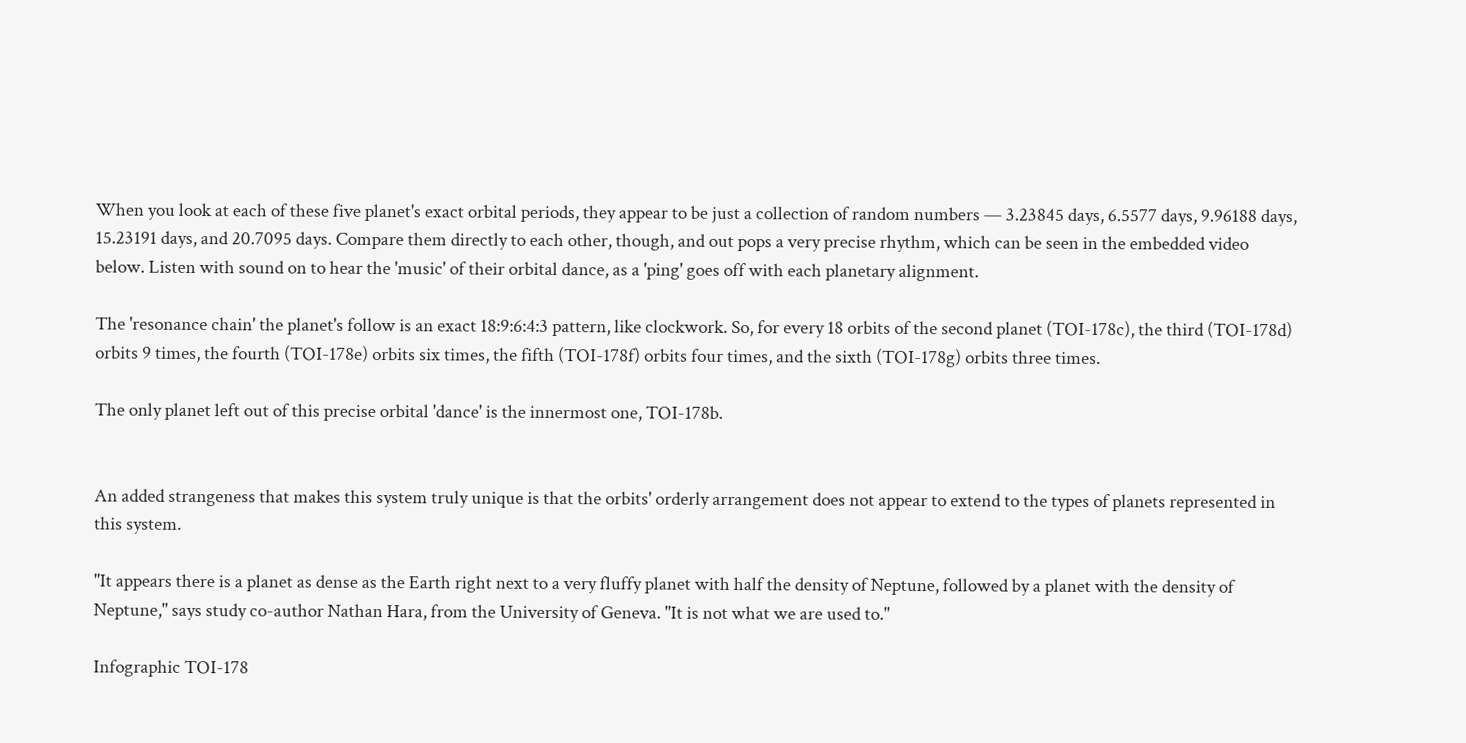When you look at each of these five planet's exact orbital periods, they appear to be just a collection of random numbers — 3.23845 days, 6.5577 days, 9.96188 days, 15.23191 days, and 20.7095 days. Compare them directly to each other, though, and out pops a very precise rhythm, which can be seen in the embedded video below. Listen with sound on to hear the 'music' of their orbital dance, as a 'ping' goes off with each planetary alignment.

The 'resonance chain' the planet's follow is an exact 18:9:6:4:3 pattern, like clockwork. So, for every 18 orbits of the second planet (TOI-178c), the third (TOI-178d) orbits 9 times, the fourth (TOI-178e) orbits six times, the fifth (TOI-178f) orbits four times, and the sixth (TOI-178g) orbits three times.

The only planet left out of this precise orbital 'dance' is the innermost one, TOI-178b.


An added strangeness that makes this system truly unique is that the orbits' orderly arrangement does not appear to extend to the types of planets represented in this system.

"It appears there is a planet as dense as the Earth right next to a very fluffy planet with half the density of Neptune, followed by a planet with the density of Neptune," says study co-author Nathan Hara, from the University of Geneva. "It is not what we are used to."

Infographic TOI-178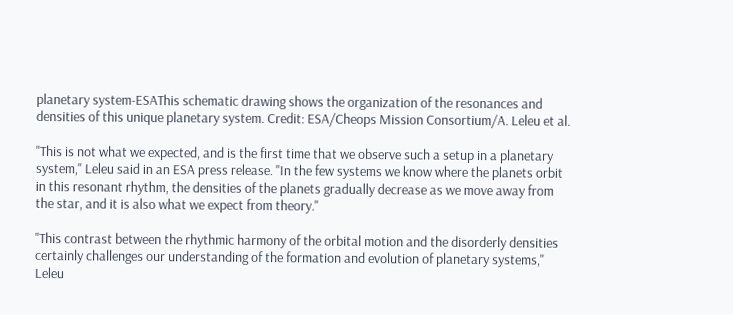planetary system-ESAThis schematic drawing shows the organization of the resonances and densities of this unique planetary system. Credit: ESA/Cheops Mission Consortium/A. Leleu et al.

"This is not what we expected, and is the first time that we observe such a setup in a planetary system," Leleu said in an ESA press release. "In the few systems we know where the planets orbit in this resonant rhythm, the densities of the planets gradually decrease as we move away from the star, and it is also what we expect from theory."

"This contrast between the rhythmic harmony of the orbital motion and the disorderly densities certainly challenges our understanding of the formation and evolution of planetary systems," Leleu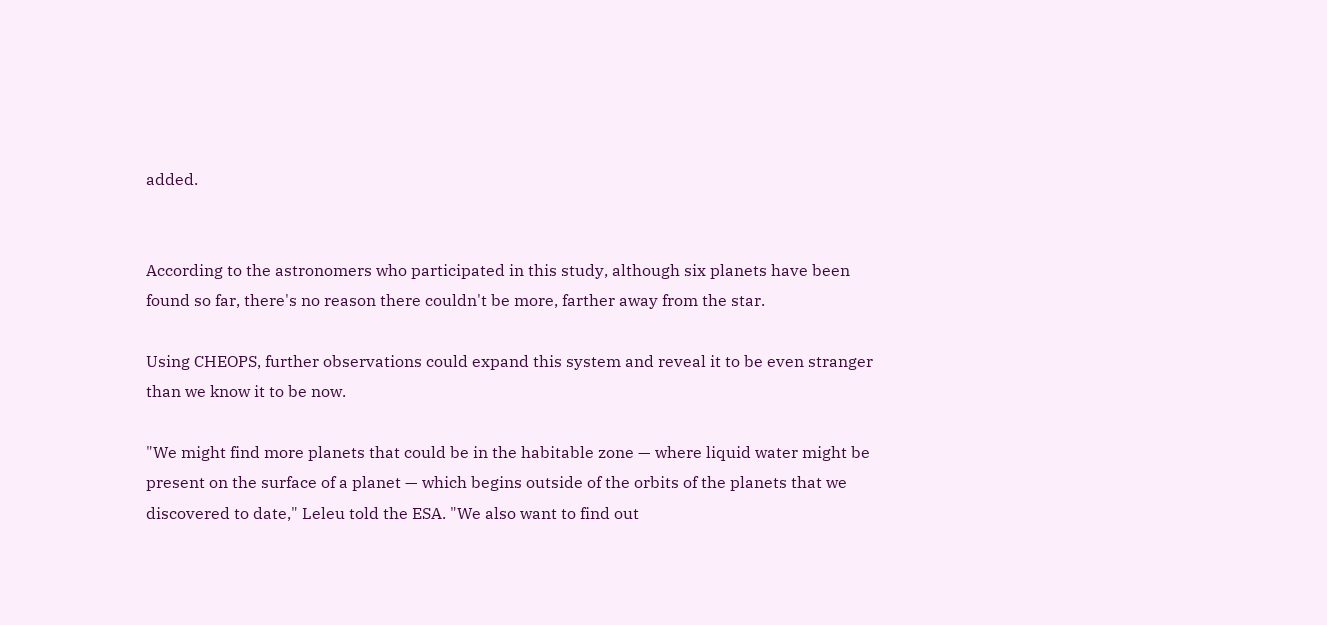added.


According to the astronomers who participated in this study, although six planets have been found so far, there's no reason there couldn't be more, farther away from the star.

Using CHEOPS, further observations could expand this system and reveal it to be even stranger than we know it to be now.

"We might find more planets that could be in the habitable zone — where liquid water might be present on the surface of a planet — which begins outside of the orbits of the planets that we discovered to date," Leleu told the ESA. "We also want to find out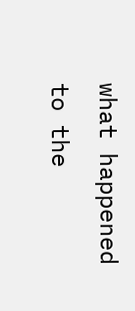what happened to the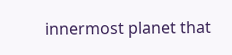innermost planet that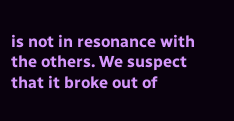is not in resonance with the others. We suspect that it broke out of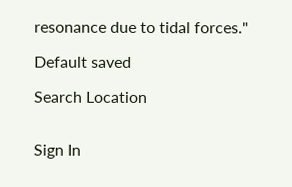resonance due to tidal forces."

Default saved

Search Location


Sign In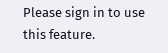Please sign in to use this feature.